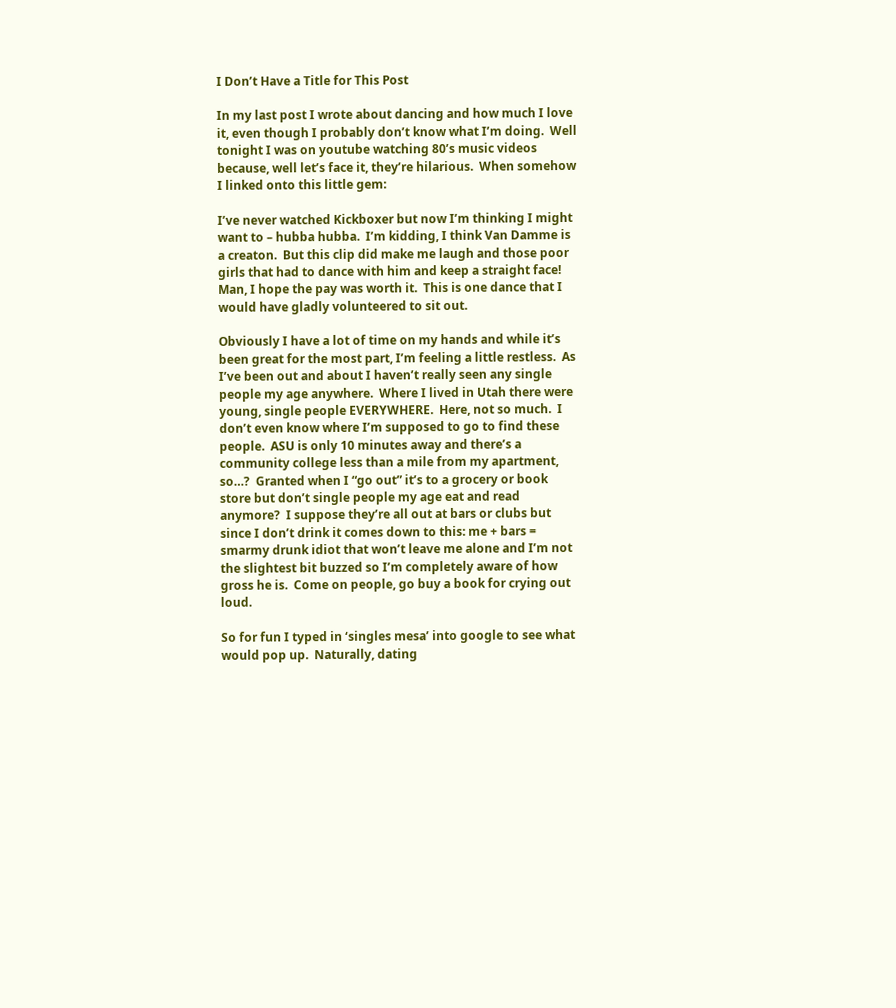I Don’t Have a Title for This Post

In my last post I wrote about dancing and how much I love it, even though I probably don’t know what I’m doing.  Well tonight I was on youtube watching 80’s music videos because, well let’s face it, they’re hilarious.  When somehow I linked onto this little gem:

I’ve never watched Kickboxer but now I’m thinking I might want to – hubba hubba.  I’m kidding, I think Van Damme is a creaton.  But this clip did make me laugh and those poor girls that had to dance with him and keep a straight face!  Man, I hope the pay was worth it.  This is one dance that I would have gladly volunteered to sit out.

Obviously I have a lot of time on my hands and while it’s been great for the most part, I’m feeling a little restless.  As I’ve been out and about I haven’t really seen any single people my age anywhere.  Where I lived in Utah there were young, single people EVERYWHERE.  Here, not so much.  I don’t even know where I’m supposed to go to find these people.  ASU is only 10 minutes away and there’s a community college less than a mile from my apartment, so…?  Granted when I “go out” it’s to a grocery or book store but don’t single people my age eat and read anymore?  I suppose they’re all out at bars or clubs but since I don’t drink it comes down to this: me + bars = smarmy drunk idiot that won’t leave me alone and I’m not the slightest bit buzzed so I’m completely aware of how gross he is.  Come on people, go buy a book for crying out loud.

So for fun I typed in ‘singles mesa’ into google to see what would pop up.  Naturally, dating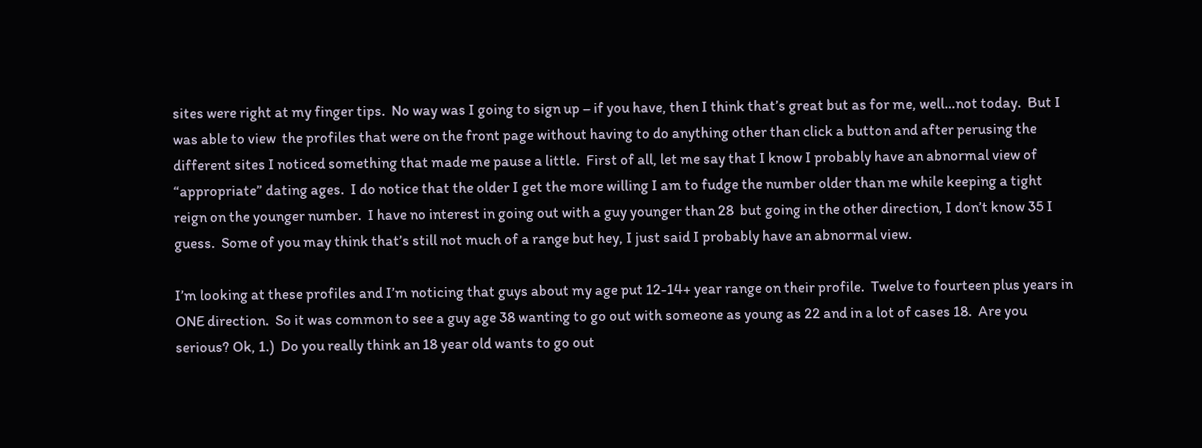sites were right at my finger tips.  No way was I going to sign up – if you have, then I think that’s great but as for me, well…not today.  But I was able to view  the profiles that were on the front page without having to do anything other than click a button and after perusing the different sites I noticed something that made me pause a little.  First of all, let me say that I know I probably have an abnormal view of “appropriate” dating ages.  I do notice that the older I get the more willing I am to fudge the number older than me while keeping a tight reign on the younger number.  I have no interest in going out with a guy younger than 28  but going in the other direction, I don’t know 35 I guess.  Some of you may think that’s still not much of a range but hey, I just said I probably have an abnormal view.

I’m looking at these profiles and I’m noticing that guys about my age put 12-14+ year range on their profile.  Twelve to fourteen plus years in ONE direction.  So it was common to see a guy age 38 wanting to go out with someone as young as 22 and in a lot of cases 18.  Are you serious? Ok, 1.)  Do you really think an 18 year old wants to go out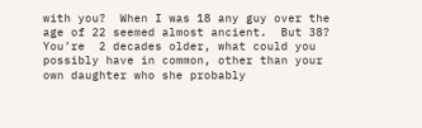with you?  When I was 18 any guy over the age of 22 seemed almost ancient.  But 38?  You’re  2 decades older, what could you possibly have in common, other than your own daughter who she probably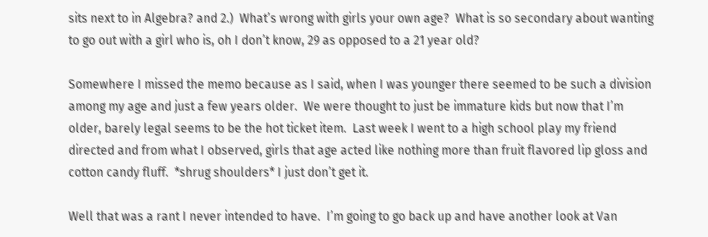sits next to in Algebra? and 2.)  What’s wrong with girls your own age?  What is so secondary about wanting to go out with a girl who is, oh I don’t know, 29 as opposed to a 21 year old?

Somewhere I missed the memo because as I said, when I was younger there seemed to be such a division among my age and just a few years older.  We were thought to just be immature kids but now that I’m older, barely legal seems to be the hot ticket item.  Last week I went to a high school play my friend directed and from what I observed, girls that age acted like nothing more than fruit flavored lip gloss and cotton candy fluff.  *shrug shoulders* I just don’t get it.

Well that was a rant I never intended to have.  I’m going to go back up and have another look at Van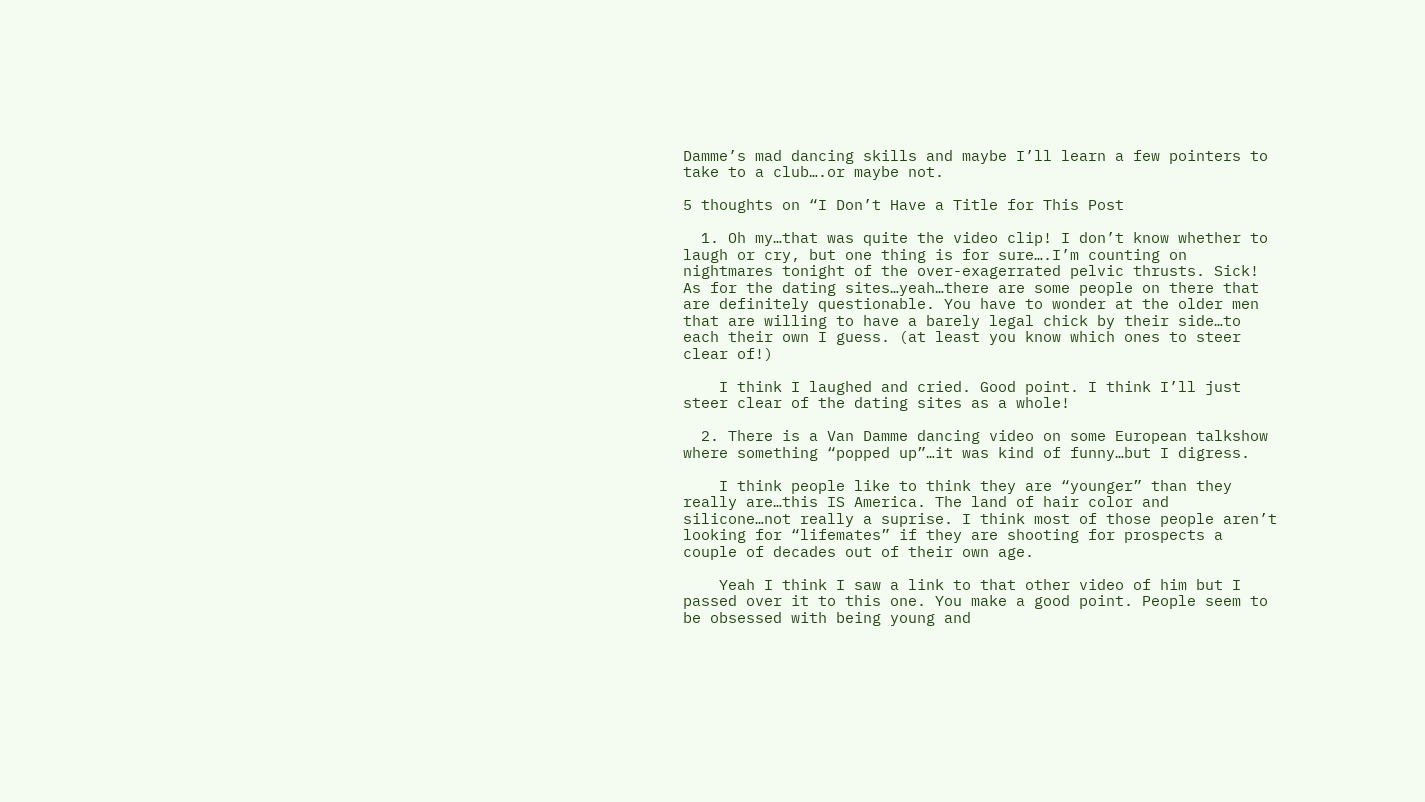Damme’s mad dancing skills and maybe I’ll learn a few pointers to take to a club….or maybe not.

5 thoughts on “I Don’t Have a Title for This Post

  1. Oh my…that was quite the video clip! I don’t know whether to laugh or cry, but one thing is for sure….I’m counting on nightmares tonight of the over-exagerrated pelvic thrusts. Sick! As for the dating sites…yeah…there are some people on there that are definitely questionable. You have to wonder at the older men that are willing to have a barely legal chick by their side…to each their own I guess. (at least you know which ones to steer clear of!)

    I think I laughed and cried. Good point. I think I’ll just steer clear of the dating sites as a whole!

  2. There is a Van Damme dancing video on some European talkshow where something “popped up”…it was kind of funny…but I digress.

    I think people like to think they are “younger” than they really are…this IS America. The land of hair color and silicone…not really a suprise. I think most of those people aren’t looking for “lifemates” if they are shooting for prospects a couple of decades out of their own age.

    Yeah I think I saw a link to that other video of him but I passed over it to this one. You make a good point. People seem to be obsessed with being young and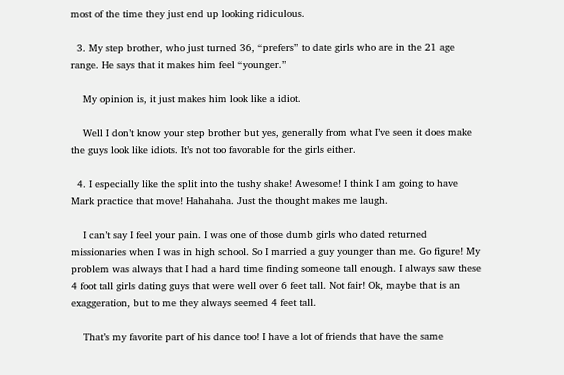most of the time they just end up looking ridiculous.

  3. My step brother, who just turned 36, “prefers” to date girls who are in the 21 age range. He says that it makes him feel “younger.”

    My opinion is, it just makes him look like a idiot.

    Well I don’t know your step brother but yes, generally from what I’ve seen it does make the guys look like idiots. It’s not too favorable for the girls either.

  4. I especially like the split into the tushy shake! Awesome! I think I am going to have Mark practice that move! Hahahaha. Just the thought makes me laugh.

    I can’t say I feel your pain. I was one of those dumb girls who dated returned missionaries when I was in high school. So I married a guy younger than me. Go figure! My problem was always that I had a hard time finding someone tall enough. I always saw these 4 foot tall girls dating guys that were well over 6 feet tall. Not fair! Ok, maybe that is an exaggeration, but to me they always seemed 4 feet tall.

    That’s my favorite part of his dance too! I have a lot of friends that have the same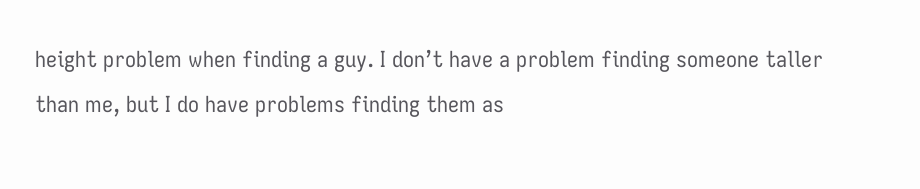height problem when finding a guy. I don’t have a problem finding someone taller than me, but I do have problems finding them as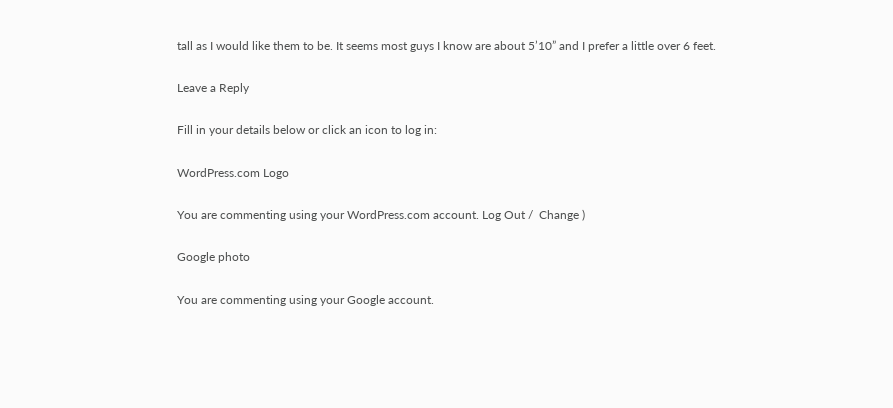tall as I would like them to be. It seems most guys I know are about 5’10” and I prefer a little over 6 feet.

Leave a Reply

Fill in your details below or click an icon to log in:

WordPress.com Logo

You are commenting using your WordPress.com account. Log Out /  Change )

Google photo

You are commenting using your Google account.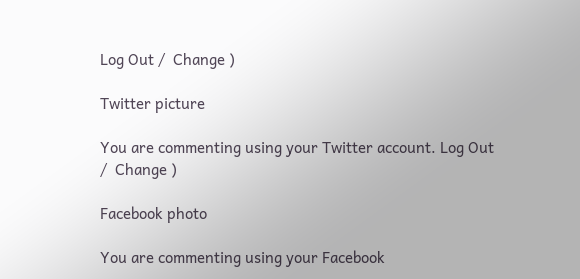Log Out /  Change )

Twitter picture

You are commenting using your Twitter account. Log Out /  Change )

Facebook photo

You are commenting using your Facebook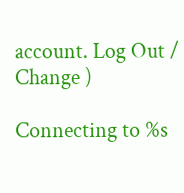account. Log Out /  Change )

Connecting to %s